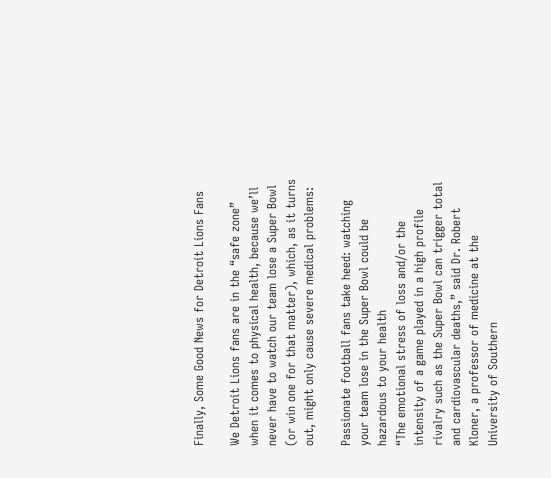Finally, Some Good News for Detroit Lions Fans

We Detroit Lions fans are in the “safe zone” when it comes to physical health, because we’ll never have to watch our team lose a Super Bowl (or win one for that matter), which, as it turns out, might only cause severe medical problems:

Passionate football fans take heed: watching your team lose in the Super Bowl could be hazardous to your health
“The emotional stress of loss and/or the intensity of a game played in a high profile rivalry such as the Super Bowl can trigger total and cardiovascular deaths,” said Dr. Robert Kloner, a professor of medicine at the University of Southern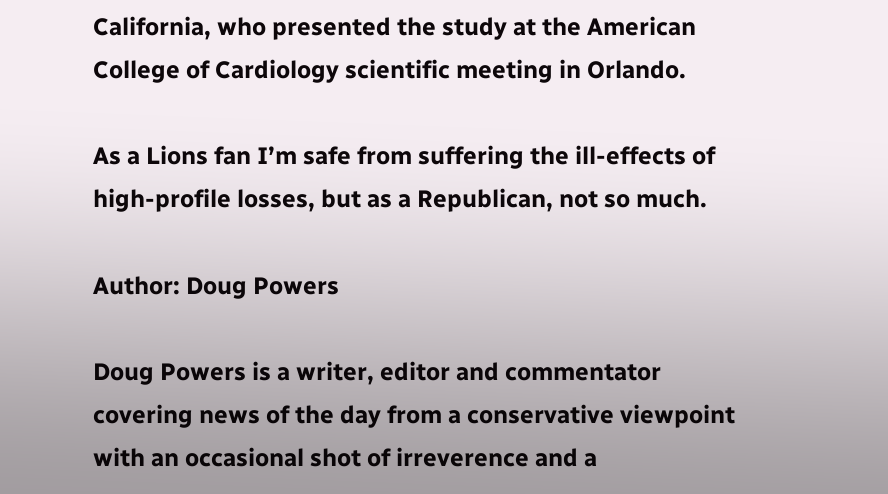California, who presented the study at the American College of Cardiology scientific meeting in Orlando.

As a Lions fan I’m safe from suffering the ill-effects of high-profile losses, but as a Republican, not so much.

Author: Doug Powers

Doug Powers is a writer, editor and commentator covering news of the day from a conservative viewpoint with an occasional shot of irreverence and a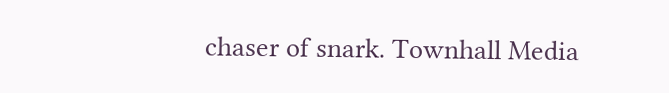chaser of snark. Townhall Media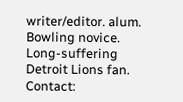writer/editor. alum. Bowling novice. Long-suffering Detroit Lions fan. Contact: